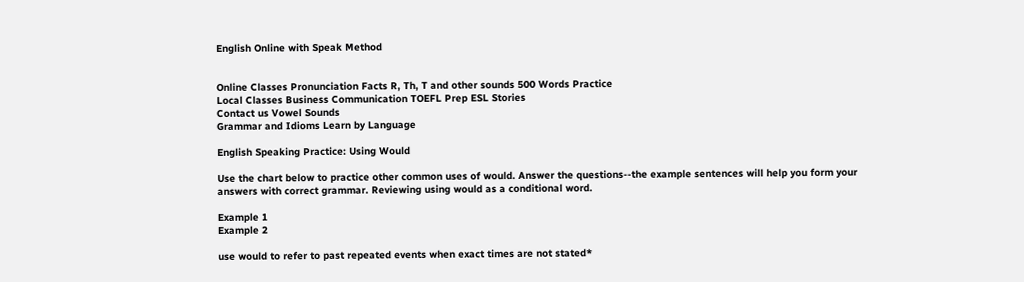English Online with Speak Method


Online Classes Pronunciation Facts R, Th, T and other sounds 500 Words Practice
Local Classes Business Communication TOEFL Prep ESL Stories
Contact us Vowel Sounds
Grammar and Idioms Learn by Language

English Speaking Practice: Using Would

Use the chart below to practice other common uses of would. Answer the questions--the example sentences will help you form your answers with correct grammar. Reviewing using would as a conditional word.

Example 1
Example 2

use would to refer to past repeated events when exact times are not stated*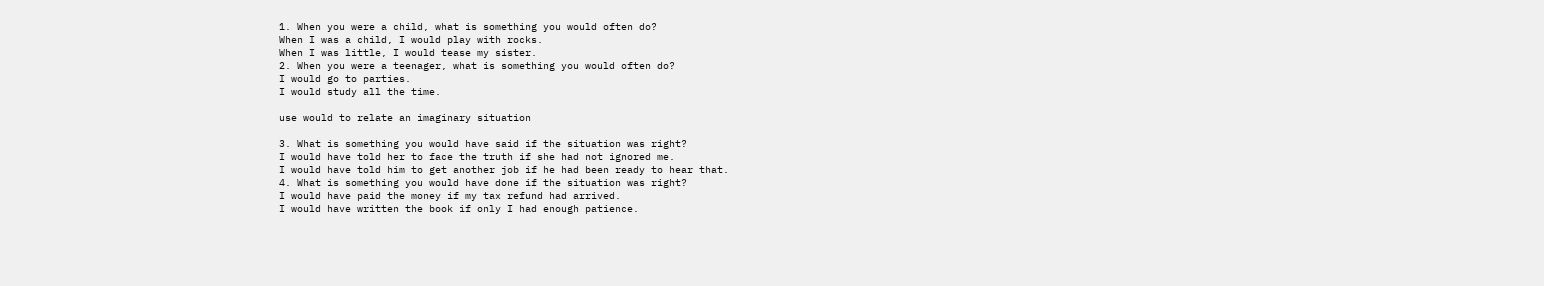1. When you were a child, what is something you would often do?
When I was a child, I would play with rocks.
When I was little, I would tease my sister.
2. When you were a teenager, what is something you would often do?
I would go to parties.
I would study all the time.

use would to relate an imaginary situation

3. What is something you would have said if the situation was right?
I would have told her to face the truth if she had not ignored me.
I would have told him to get another job if he had been ready to hear that.
4. What is something you would have done if the situation was right?
I would have paid the money if my tax refund had arrived.
I would have written the book if only I had enough patience.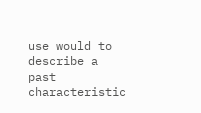use would to describe a past characteristic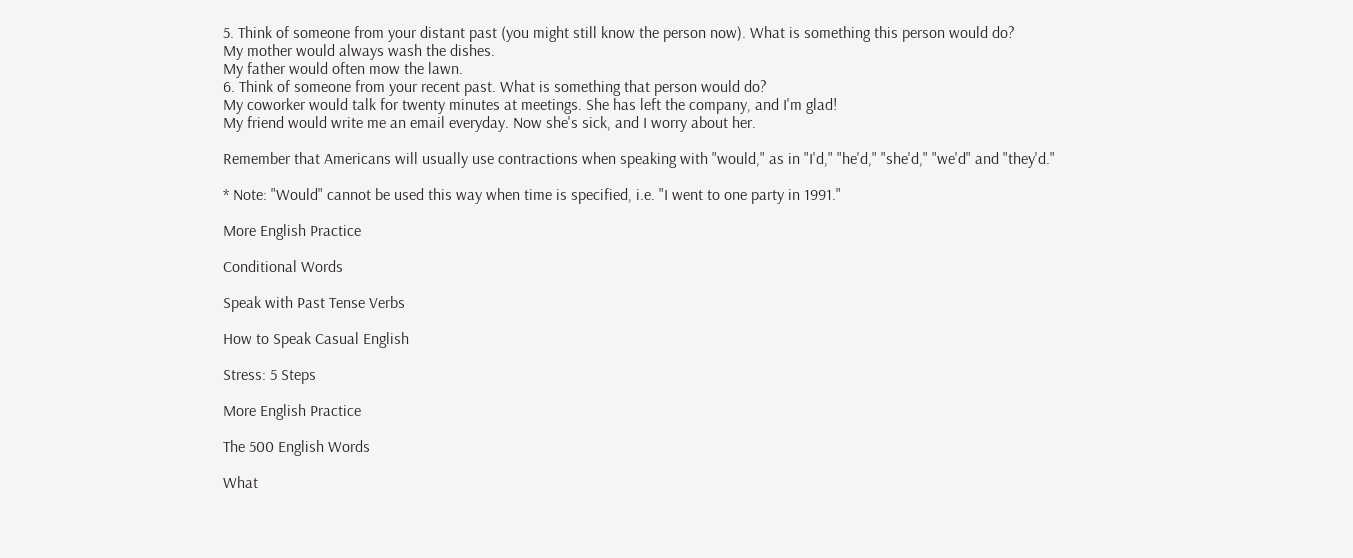5. Think of someone from your distant past (you might still know the person now). What is something this person would do?
My mother would always wash the dishes.
My father would often mow the lawn.
6. Think of someone from your recent past. What is something that person would do?
My coworker would talk for twenty minutes at meetings. She has left the company, and I'm glad!
My friend would write me an email everyday. Now she's sick, and I worry about her.

Remember that Americans will usually use contractions when speaking with "would," as in "I'd," "he'd," "she'd," "we'd" and "they'd."

* Note: "Would" cannot be used this way when time is specified, i.e. "I went to one party in 1991."

More English Practice

Conditional Words

Speak with Past Tense Verbs

How to Speak Casual English

Stress: 5 Steps

More English Practice

The 500 English Words

What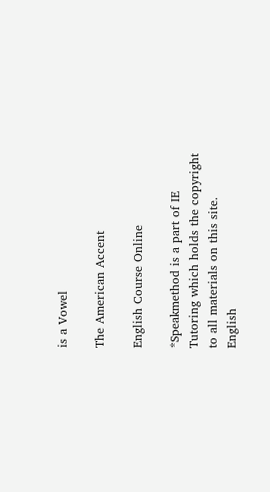is a Vowel

The American Accent

English Course Online

*Speakmethod is a part of IE Tutoring which holds the copyright to all materials on this site.
English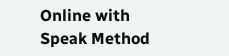Online with Speak Method